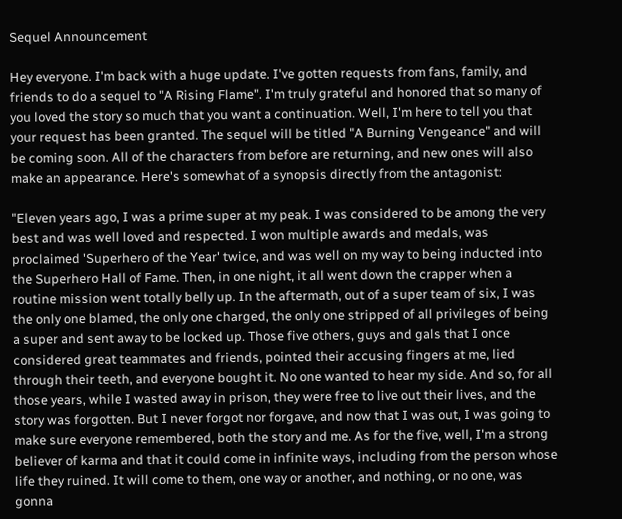Sequel Announcement

Hey everyone. I'm back with a huge update. I've gotten requests from fans, family, and friends to do a sequel to "A Rising Flame". I'm truly grateful and honored that so many of you loved the story so much that you want a continuation. Well, I'm here to tell you that your request has been granted. The sequel will be titled "A Burning Vengeance" and will be coming soon. All of the characters from before are returning, and new ones will also make an appearance. Here's somewhat of a synopsis directly from the antagonist:

"Eleven years ago, I was a prime super at my peak. I was considered to be among the very best and was well loved and respected. I won multiple awards and medals, was proclaimed 'Superhero of the Year' twice, and was well on my way to being inducted into the Superhero Hall of Fame. Then, in one night, it all went down the crapper when a routine mission went totally belly up. In the aftermath, out of a super team of six, I was the only one blamed, the only one charged, the only one stripped of all privileges of being a super and sent away to be locked up. Those five others, guys and gals that I once considered great teammates and friends, pointed their accusing fingers at me, lied through their teeth, and everyone bought it. No one wanted to hear my side. And so, for all those years, while I wasted away in prison, they were free to live out their lives, and the story was forgotten. But I never forgot nor forgave, and now that I was out, I was going to make sure everyone remembered, both the story and me. As for the five, well, I'm a strong believer of karma and that it could come in infinite ways, including from the person whose life they ruined. It will come to them, one way or another, and nothing, or no one, was gonna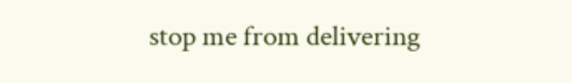stop me from delivering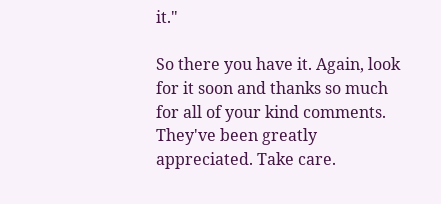it."

So there you have it. Again, look for it soon and thanks so much for all of your kind comments. They've been greatly appreciated. Take care.